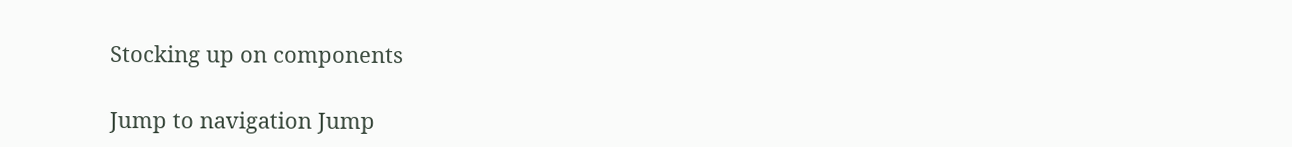Stocking up on components

Jump to navigation Jump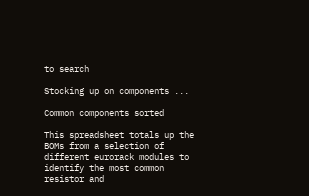to search

Stocking up on components ...

Common components sorted

This spreadsheet totals up the BOMs from a selection of different eurorack modules to identify the most common resistor and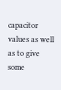capacitor values as well as to give some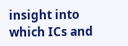insight into which ICs and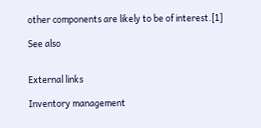other components are likely to be of interest.[1]

See also


External links

Inventory management